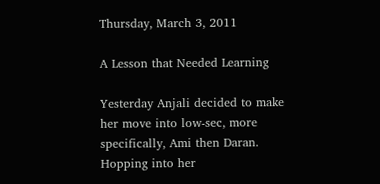Thursday, March 3, 2011

A Lesson that Needed Learning

Yesterday Anjali decided to make her move into low-sec, more specifically, Ami then Daran. Hopping into her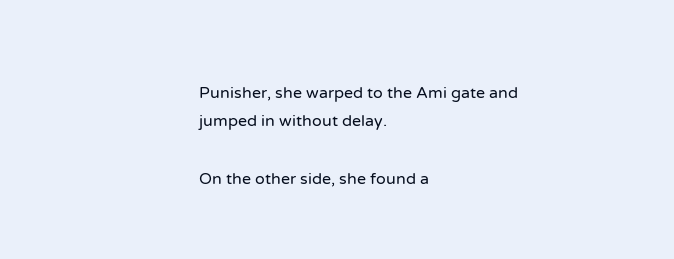Punisher, she warped to the Ami gate and jumped in without delay.

On the other side, she found a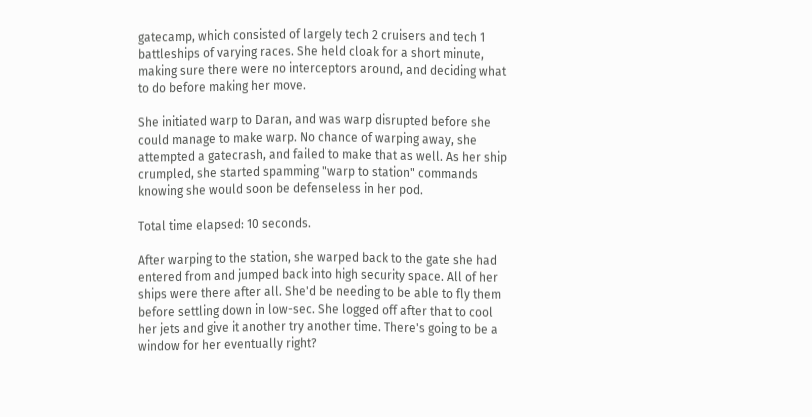gatecamp, which consisted of largely tech 2 cruisers and tech 1 battleships of varying races. She held cloak for a short minute, making sure there were no interceptors around, and deciding what to do before making her move.

She initiated warp to Daran, and was warp disrupted before she could manage to make warp. No chance of warping away, she attempted a gatecrash, and failed to make that as well. As her ship crumpled, she started spamming "warp to station" commands knowing she would soon be defenseless in her pod.

Total time elapsed: 10 seconds.

After warping to the station, she warped back to the gate she had entered from and jumped back into high security space. All of her ships were there after all. She'd be needing to be able to fly them before settling down in low-sec. She logged off after that to cool her jets and give it another try another time. There's going to be a window for her eventually right?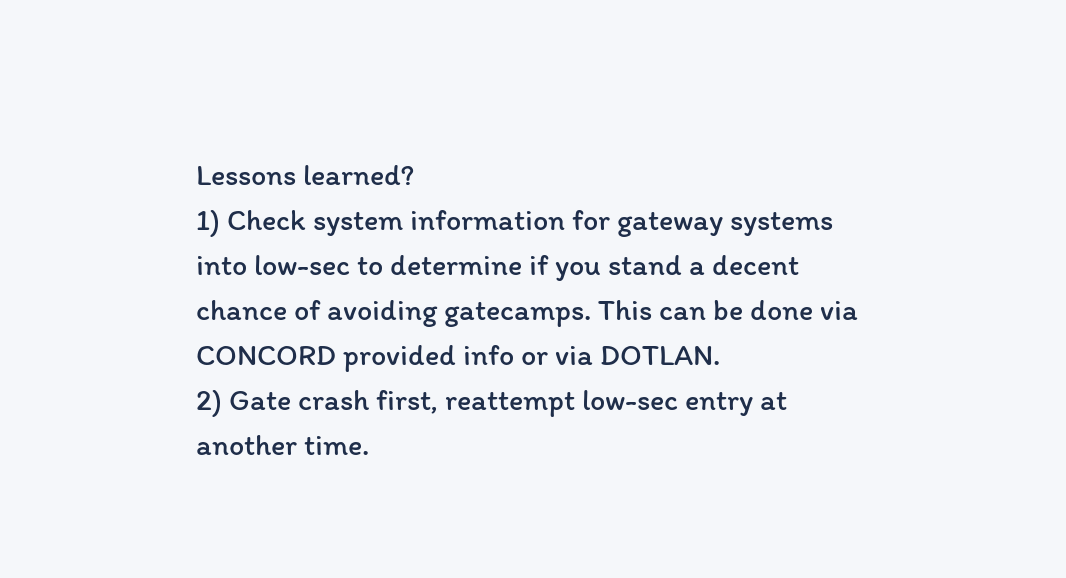Lessons learned?
1) Check system information for gateway systems into low-sec to determine if you stand a decent chance of avoiding gatecamps. This can be done via CONCORD provided info or via DOTLAN.
2) Gate crash first, reattempt low-sec entry at another time.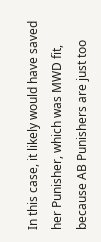In this case, it likely would have saved her Punisher, which was MWD fit, because AB Punishers are just too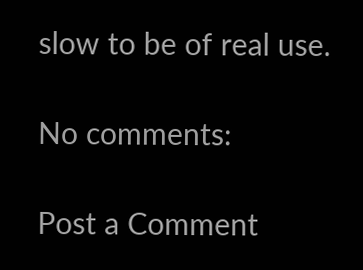slow to be of real use.

No comments:

Post a Comment